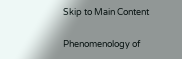Skip to Main Content

Phenomenology of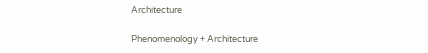Architecture

Phenomenology + Architecture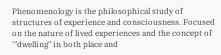Phenomenology is the philosophical study of structures of experience and consciousness. Focused on the nature of lived experiences and the concept of '"dwelling" in both place and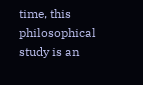time, this philosophical study is an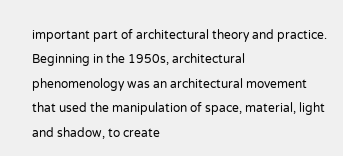important part of architectural theory and practice. Beginning in the 1950s, architectural phenomenology was an architectural movement that used the manipulation of space, material, light and shadow, to create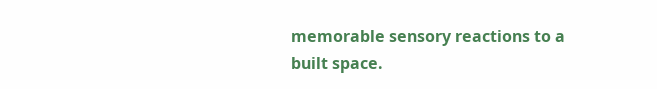memorable sensory reactions to a built space.